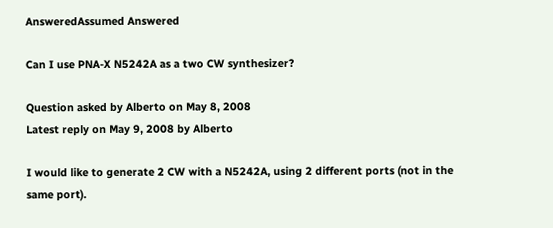AnsweredAssumed Answered

Can I use PNA-X N5242A as a two CW synthesizer?

Question asked by Alberto on May 8, 2008
Latest reply on May 9, 2008 by Alberto

I would like to generate 2 CW with a N5242A, using 2 different ports (not in the same port).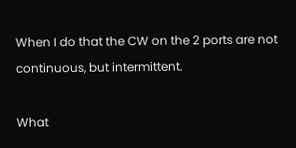When I do that the CW on the 2 ports are not continuous, but intermittent.

What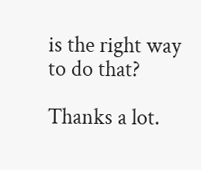is the right way to do that?

Thanks a lot.